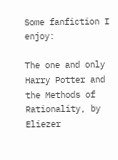Some fanfiction I enjoy:

The one and only Harry Potter and the Methods of Rationality, by Eliezer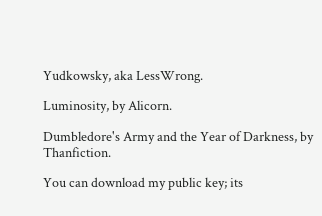Yudkowsky, aka LessWrong.

Luminosity, by Alicorn.

Dumbledore's Army and the Year of Darkness, by Thanfiction.

You can download my public key; its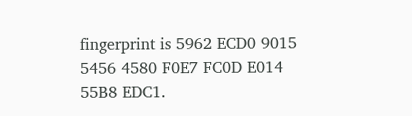fingerprint is 5962 ECD0 9015 5456 4580 F0E7 FC0D E014 55B8 EDC1.